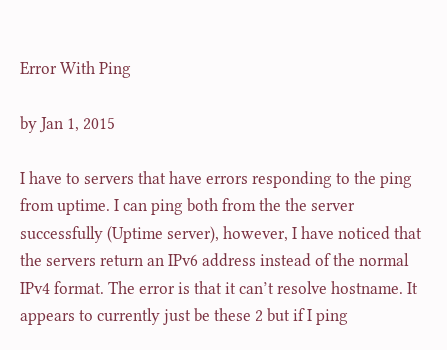Error With Ping

by Jan 1, 2015

I have to servers that have errors responding to the ping from uptime. I can ping both from the the server successfully (Uptime server), however, I have noticed that the servers return an IPv6 address instead of the normal IPv4 format. The error is that it can’t resolve hostname. It appears to currently just be these 2 but if I ping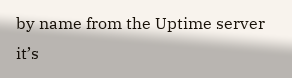by name from the Uptime server it’s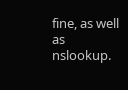fine, as well as nslookup.